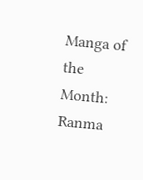Manga of the Month: Ranma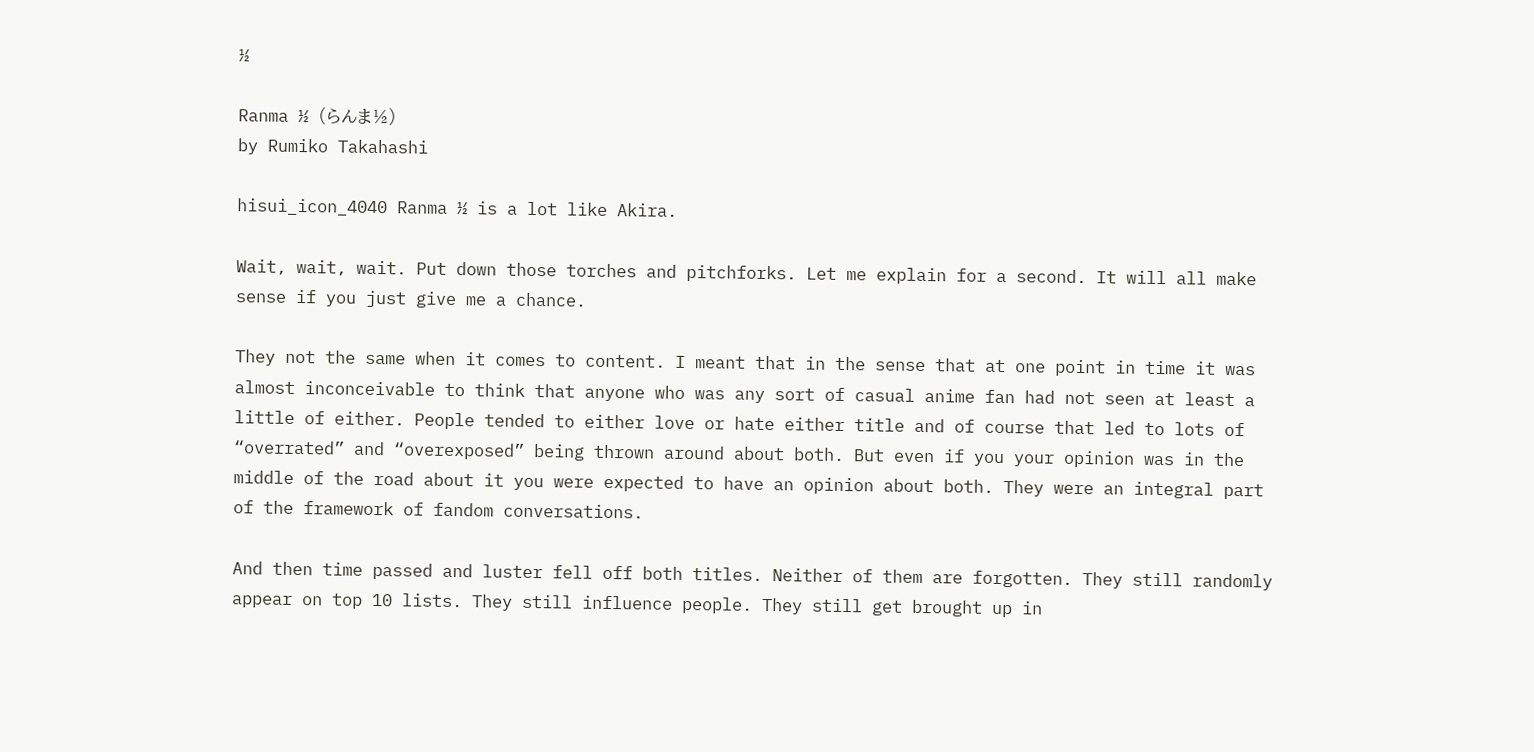½

Ranma ½ (らんま½)
by Rumiko Takahashi

hisui_icon_4040 Ranma ½ is a lot like Akira.

Wait, wait, wait. Put down those torches and pitchforks. Let me explain for a second. It will all make sense if you just give me a chance.

They not the same when it comes to content. I meant that in the sense that at one point in time it was almost inconceivable to think that anyone who was any sort of casual anime fan had not seen at least a little of either. People tended to either love or hate either title and of course that led to lots of “overrated” and “overexposed” being thrown around about both. But even if you your opinion was in the middle of the road about it you were expected to have an opinion about both. They were an integral part of the framework of fandom conversations.

And then time passed and luster fell off both titles. Neither of them are forgotten. They still randomly appear on top 10 lists. They still influence people. They still get brought up in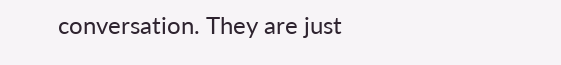conversation. They are just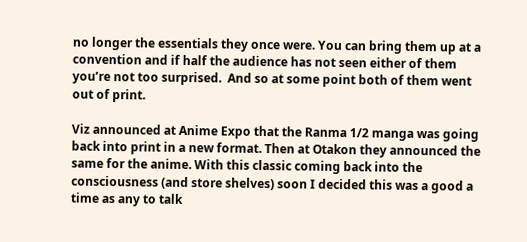no longer the essentials they once were. You can bring them up at a convention and if half the audience has not seen either of them you’re not too surprised.  And so at some point both of them went out of print.

Viz announced at Anime Expo that the Ranma 1/2 manga was going back into print in a new format. Then at Otakon they announced the same for the anime. With this classic coming back into the consciousness (and store shelves) soon I decided this was a good a time as any to talk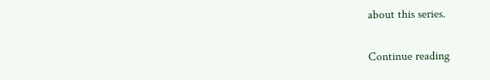about this series.

Continue reading